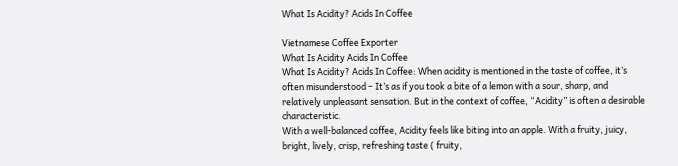What Is Acidity? Acids In Coffee

Vietnamese Coffee Exporter
What Is Acidity Acids In Coffee
What Is Acidity? Acids In Coffee: When acidity is mentioned in the taste of coffee, it’s often misunderstood – It’s as if you took a bite of a lemon with a sour, sharp, and relatively unpleasant sensation. But in the context of coffee, “Acidity” is often a desirable characteristic.
With a well-balanced coffee, Acidity feels like biting into an apple. With a fruity, juicy, bright, lively, crisp, refreshing taste ( fruity,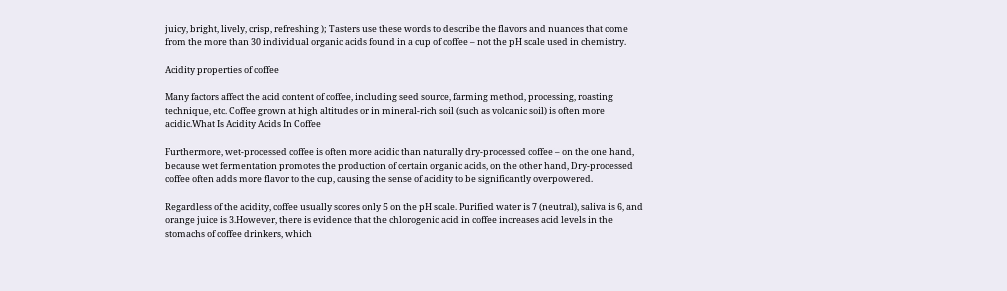juicy, bright, lively, crisp, refreshing ); Tasters use these words to describe the flavors and nuances that come from the more than 30 individual organic acids found in a cup of coffee – not the pH scale used in chemistry.

Acidity properties of coffee

Many factors affect the acid content of coffee, including seed source, farming method, processing, roasting technique, etc. Coffee grown at high altitudes or in mineral-rich soil (such as volcanic soil) is often more acidic.What Is Acidity Acids In Coffee

Furthermore, wet-processed coffee is often more acidic than naturally dry-processed coffee – on the one hand, because wet fermentation promotes the production of certain organic acids, on the other hand, Dry-processed coffee often adds more flavor to the cup, causing the sense of acidity to be significantly overpowered.

Regardless of the acidity, coffee usually scores only 5 on the pH scale. Purified water is 7 (neutral), saliva is 6, and orange juice is 3.However, there is evidence that the chlorogenic acid in coffee increases acid levels in the stomachs of coffee drinkers, which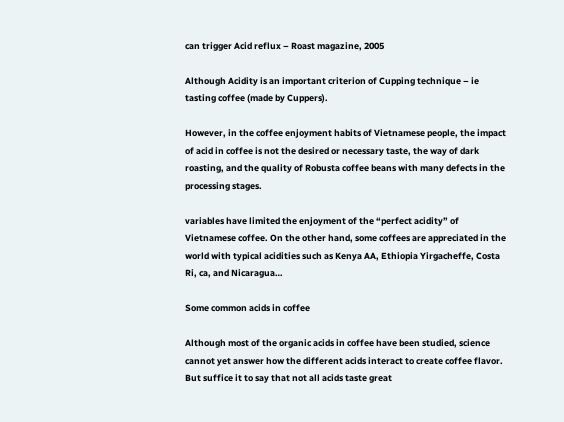can trigger Acid reflux – Roast magazine, 2005

Although Acidity is an important criterion of Cupping technique – ie tasting coffee (made by Cuppers).

However, in the coffee enjoyment habits of Vietnamese people, the impact of acid in coffee is not the desired or necessary taste, the way of dark roasting, and the quality of Robusta coffee beans with many defects in the processing stages.

variables have limited the enjoyment of the “perfect acidity” of Vietnamese coffee. On the other hand, some coffees are appreciated in the world with typical acidities such as Kenya AA, Ethiopia Yirgacheffe, Costa Ri, ca, and Nicaragua…

Some common acids in coffee

Although most of the organic acids in coffee have been studied, science cannot yet answer how the different acids interact to create coffee flavor. But suffice it to say that not all acids taste great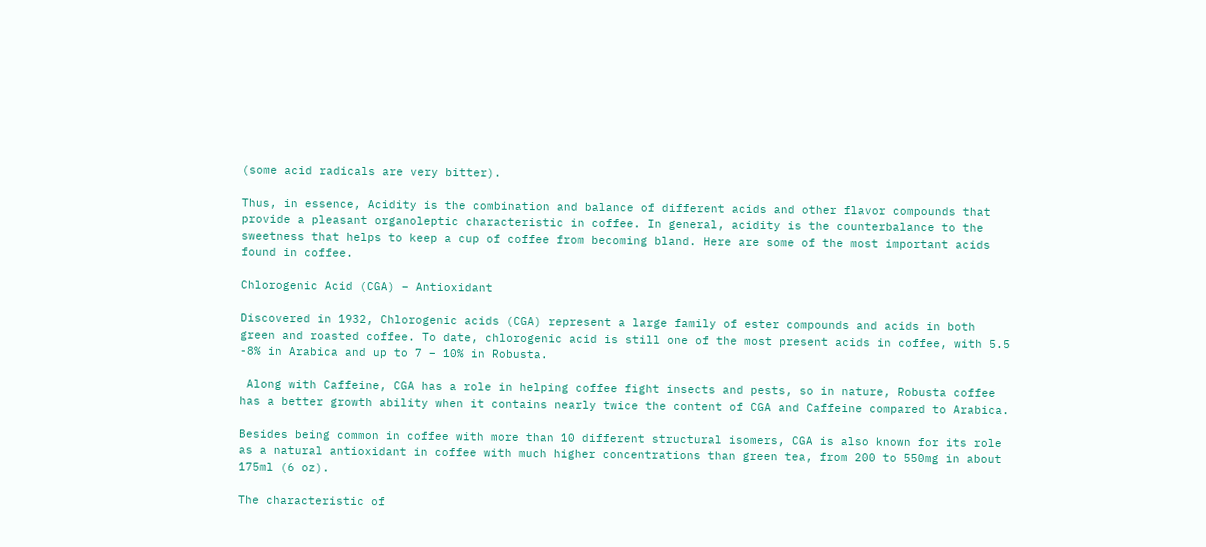(some acid radicals are very bitter).

Thus, in essence, Acidity is the combination and balance of different acids and other flavor compounds that provide a pleasant organoleptic characteristic in coffee. In general, acidity is the counterbalance to the sweetness that helps to keep a cup of coffee from becoming bland. Here are some of the most important acids found in coffee.

Chlorogenic Acid (CGA) – Antioxidant

Discovered in 1932, Chlorogenic acids (CGA) represent a large family of ester compounds and acids in both green and roasted coffee. To date, chlorogenic acid is still one of the most present acids in coffee, with 5.5 -8% in Arabica and up to 7 – 10% in Robusta.

 Along with Caffeine, CGA has a role in helping coffee fight insects and pests, so in nature, Robusta coffee has a better growth ability when it contains nearly twice the content of CGA and Caffeine compared to Arabica.

Besides being common in coffee with more than 10 different structural isomers, CGA is also known for its role as a natural antioxidant in coffee with much higher concentrations than green tea, from 200 to 550mg in about 175ml (6 oz).

The characteristic of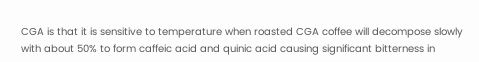CGA is that it is sensitive to temperature when roasted CGA coffee will decompose slowly with about 50% to form caffeic acid and quinic acid causing significant bitterness in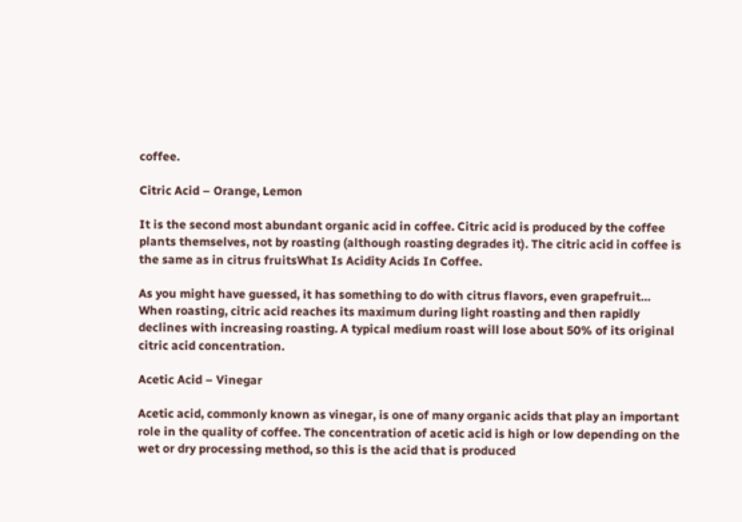coffee.

Citric Acid – Orange, Lemon

It is the second most abundant organic acid in coffee. Citric acid is produced by the coffee plants themselves, not by roasting (although roasting degrades it). The citric acid in coffee is the same as in citrus fruitsWhat Is Acidity Acids In Coffee.

As you might have guessed, it has something to do with citrus flavors, even grapefruit… When roasting, citric acid reaches its maximum during light roasting and then rapidly declines with increasing roasting. A typical medium roast will lose about 50% of its original citric acid concentration.

Acetic Acid – Vinegar

Acetic acid, commonly known as vinegar, is one of many organic acids that play an important role in the quality of coffee. The concentration of acetic acid is high or low depending on the wet or dry processing method, so this is the acid that is produced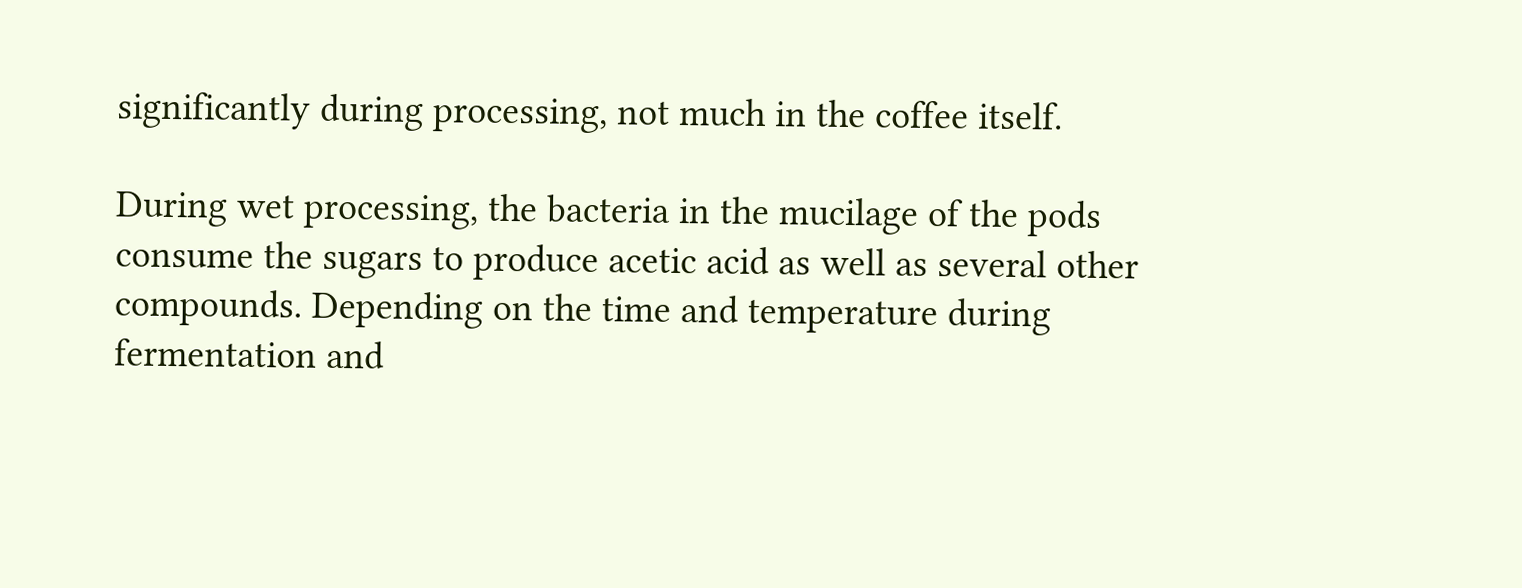significantly during processing, not much in the coffee itself.

During wet processing, the bacteria in the mucilage of the pods consume the sugars to produce acetic acid as well as several other compounds. Depending on the time and temperature during fermentation and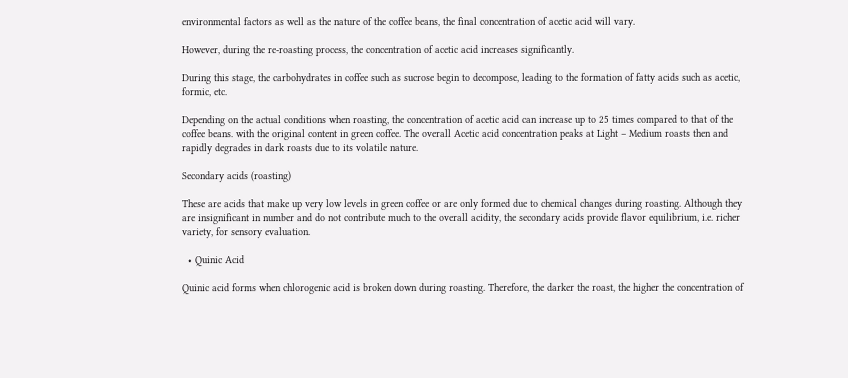environmental factors as well as the nature of the coffee beans, the final concentration of acetic acid will vary.

However, during the re-roasting process, the concentration of acetic acid increases significantly.

During this stage, the carbohydrates in coffee such as sucrose begin to decompose, leading to the formation of fatty acids such as acetic, formic, etc.

Depending on the actual conditions when roasting, the concentration of acetic acid can increase up to 25 times compared to that of the coffee beans. with the original content in green coffee. The overall Acetic acid concentration peaks at Light – Medium roasts then and rapidly degrades in dark roasts due to its volatile nature.

Secondary acids (roasting)

These are acids that make up very low levels in green coffee or are only formed due to chemical changes during roasting. Although they are insignificant in number and do not contribute much to the overall acidity, the secondary acids provide flavor equilibrium, i.e. richer variety, for sensory evaluation.

  • Quinic Acid

Quinic acid forms when chlorogenic acid is broken down during roasting. Therefore, the darker the roast, the higher the concentration of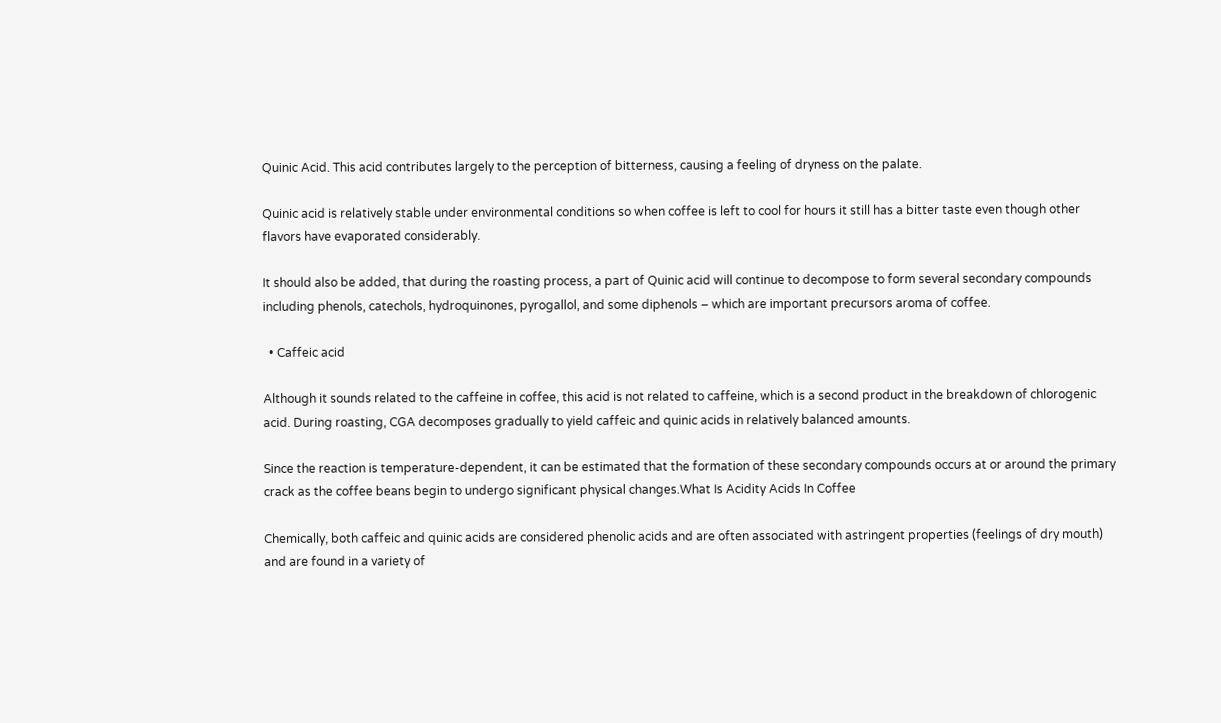Quinic Acid. This acid contributes largely to the perception of bitterness, causing a feeling of dryness on the palate.

Quinic acid is relatively stable under environmental conditions so when coffee is left to cool for hours it still has a bitter taste even though other flavors have evaporated considerably.

It should also be added, that during the roasting process, a part of Quinic acid will continue to decompose to form several secondary compounds including phenols, catechols, hydroquinones, pyrogallol, and some diphenols – which are important precursors aroma of coffee.

  • Caffeic acid

Although it sounds related to the caffeine in coffee, this acid is not related to caffeine, which is a second product in the breakdown of chlorogenic acid. During roasting, CGA decomposes gradually to yield caffeic and quinic acids in relatively balanced amounts.

Since the reaction is temperature-dependent, it can be estimated that the formation of these secondary compounds occurs at or around the primary crack as the coffee beans begin to undergo significant physical changes.What Is Acidity Acids In Coffee

Chemically, both caffeic and quinic acids are considered phenolic acids and are often associated with astringent properties (feelings of dry mouth) and are found in a variety of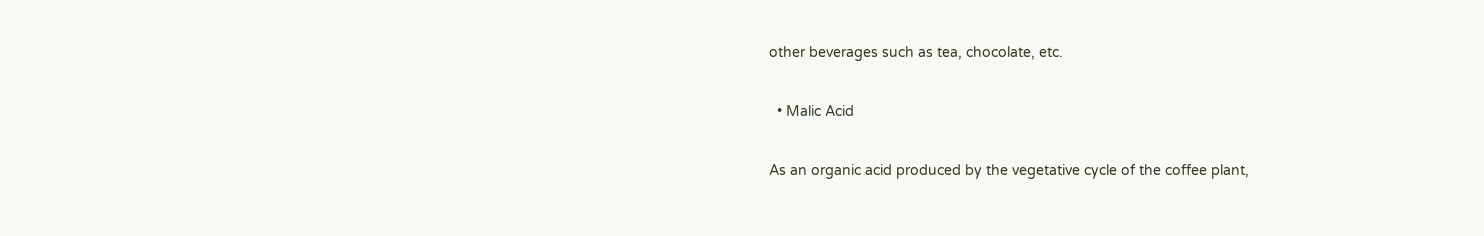other beverages such as tea, chocolate, etc.

  • Malic Acid

As an organic acid produced by the vegetative cycle of the coffee plant,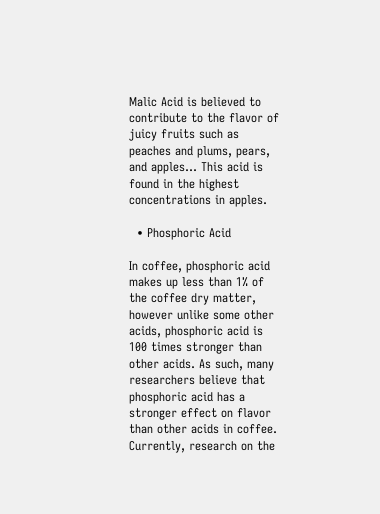Malic Acid is believed to contribute to the flavor of juicy fruits such as peaches and plums, pears, and apples… This acid is found in the highest concentrations in apples.

  • Phosphoric Acid

In coffee, phosphoric acid makes up less than 1% of the coffee dry matter, however unlike some other acids, phosphoric acid is 100 times stronger than other acids. As such, many researchers believe that phosphoric acid has a stronger effect on flavor than other acids in coffee. Currently, research on the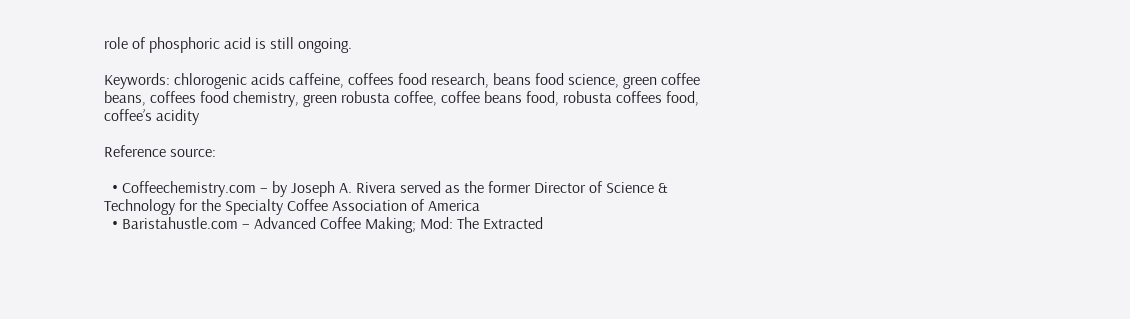role of phosphoric acid is still ongoing.

Keywords: chlorogenic acids caffeine, coffees food research, beans food science, green coffee beans, coffees food chemistry, green robusta coffee, coffee beans food, robusta coffees food, coffee’s acidity

Reference source:

  • Coffeechemistry.com – by Joseph A. Rivera served as the former Director of Science & Technology for the Specialty Coffee Association of America
  • Baristahustle.com – Advanced Coffee Making; Mod: The Extracted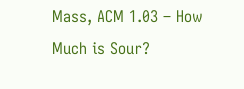Mass, ACM 1.03 – How Much is Sour?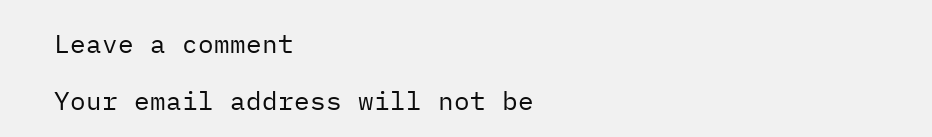Leave a comment

Your email address will not be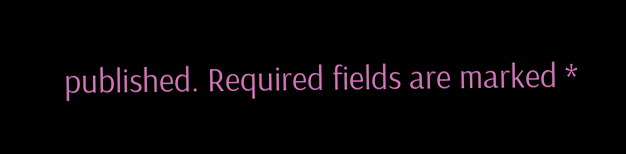published. Required fields are marked *